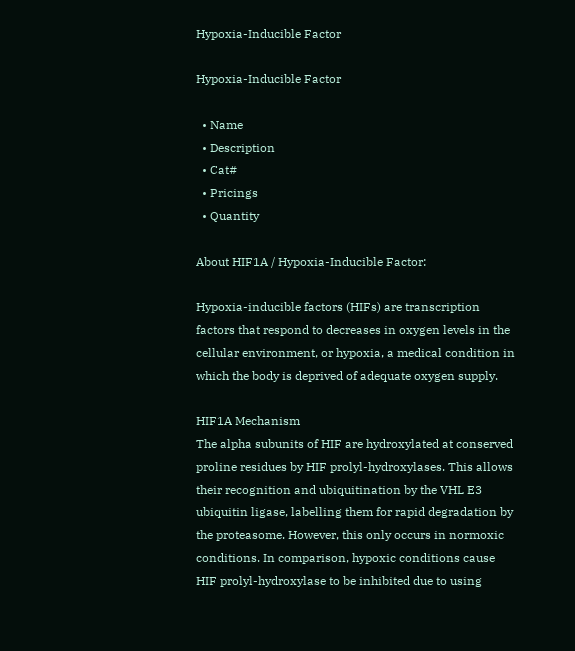Hypoxia-Inducible Factor

Hypoxia-Inducible Factor

  • Name
  • Description
  • Cat#
  • Pricings
  • Quantity

About HIF1A / Hypoxia-Inducible Factor:

Hypoxia-inducible factors (HIFs) are transcription factors that respond to decreases in oxygen levels in the cellular environment, or hypoxia, a medical condition in which the body is deprived of adequate oxygen supply.

HIF1A Mechanism
The alpha subunits of HIF are hydroxylated at conserved proline residues by HIF prolyl-hydroxylases. This allows their recognition and ubiquitination by the VHL E3 ubiquitin ligase, labelling them for rapid degradation by the proteasome. However, this only occurs in normoxic conditions. In comparison, hypoxic conditions cause HIF prolyl-hydroxylase to be inhibited due to using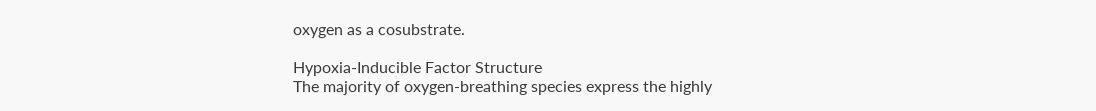oxygen as a cosubstrate.

Hypoxia-Inducible Factor Structure
The majority of oxygen-breathing species express the highly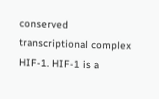conserved transcriptional complex HIF-1. HIF-1 is a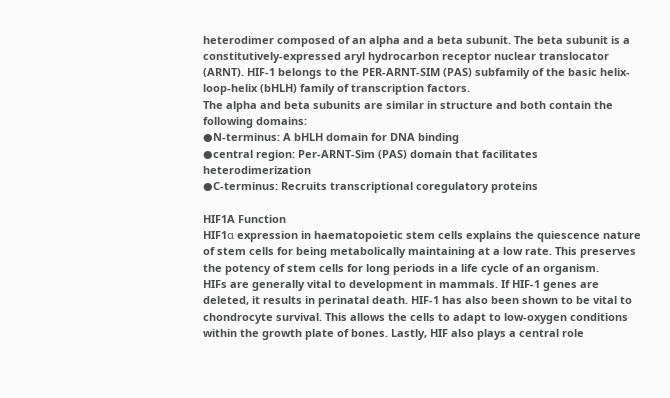heterodimer composed of an alpha and a beta subunit. The beta subunit is a constitutively-expressed aryl hydrocarbon receptor nuclear translocator (ARNT). HIF-1 belongs to the PER-ARNT-SIM (PAS) subfamily of the basic helix-loop-helix (bHLH) family of transcription factors.
The alpha and beta subunits are similar in structure and both contain the following domains:
●N-terminus: A bHLH domain for DNA binding
●central region: Per-ARNT-Sim (PAS) domain that facilitates heterodimerization
●C-terminus: Recruits transcriptional coregulatory proteins

HIF1A Function
HIF1α expression in haematopoietic stem cells explains the quiescence nature of stem cells for being metabolically maintaining at a low rate. This preserves the potency of stem cells for long periods in a life cycle of an organism.
HIFs are generally vital to development in mammals. If HIF-1 genes are deleted, it results in perinatal death. HIF-1 has also been shown to be vital to chondrocyte survival. This allows the cells to adapt to low-oxygen conditions within the growth plate of bones. Lastly, HIF also plays a central role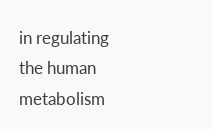in regulating the human metabolism